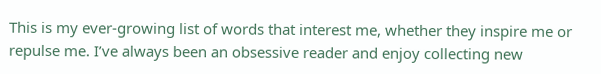This is my ever-growing list of words that interest me, whether they inspire me or repulse me. I’ve always been an obsessive reader and enjoy collecting new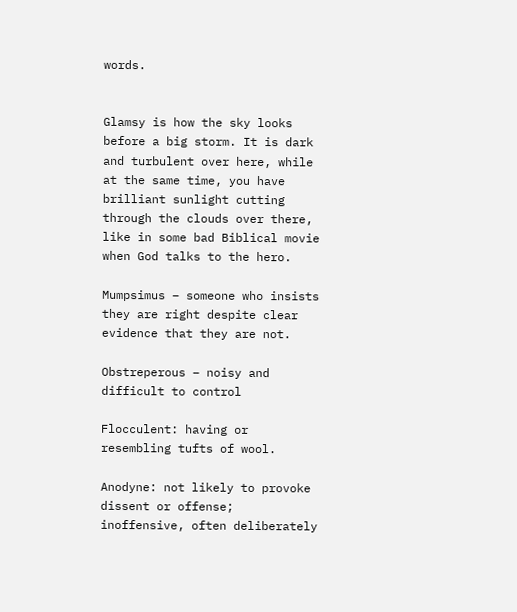words.


Glamsy is how the sky looks before a big storm. It is dark and turbulent over here, while at the same time, you have brilliant sunlight cutting through the clouds over there, like in some bad Biblical movie when God talks to the hero.

Mumpsimus – someone who insists they are right despite clear evidence that they are not.

Obstreperous – noisy and difficult to control

Flocculent: having or resembling tufts of wool.

Anodyne: not likely to provoke dissent or offense; inoffensive, often deliberately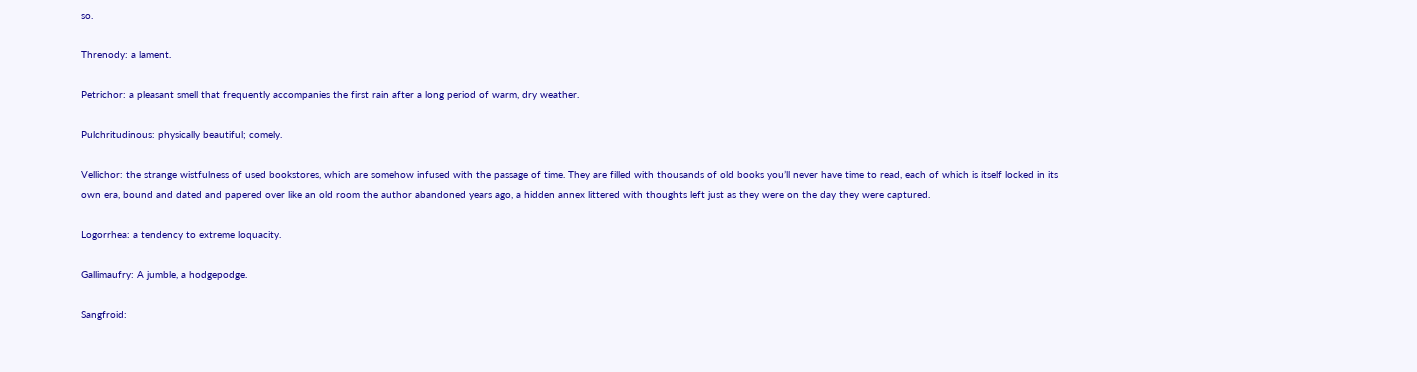so.

Threnody: a lament.

Petrichor: a pleasant smell that frequently accompanies the first rain after a long period of warm, dry weather.

Pulchritudinous: physically beautiful; comely.

Vellichor: the strange wistfulness of used bookstores, which are somehow infused with the passage of time. They are filled with thousands of old books you’ll never have time to read, each of which is itself locked in its own era, bound and dated and papered over like an old room the author abandoned years ago, a hidden annex littered with thoughts left just as they were on the day they were captured.

Logorrhea: a tendency to extreme loquacity.

Gallimaufry: A jumble, a hodgepodge.

Sangfroid: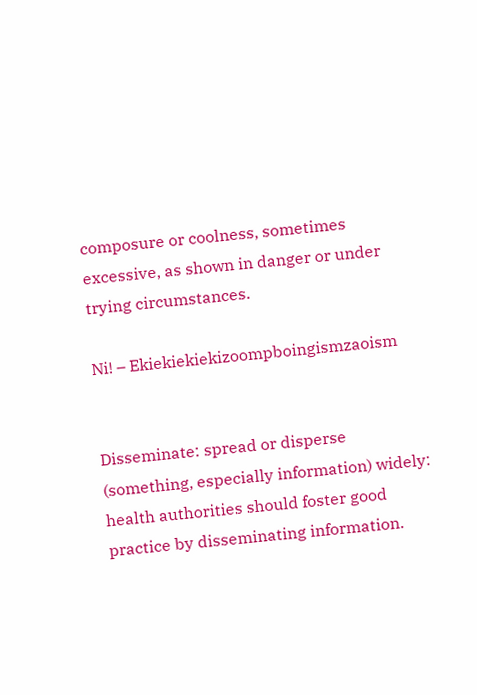composure or coolness, sometimes excessive, as shown in danger or under trying circumstances.

Ni! – Ekiekiekiekizoompboingismzaoism


Disseminate: spread or disperse (something, especially information) widely: health authorities should foster good practice by disseminating information.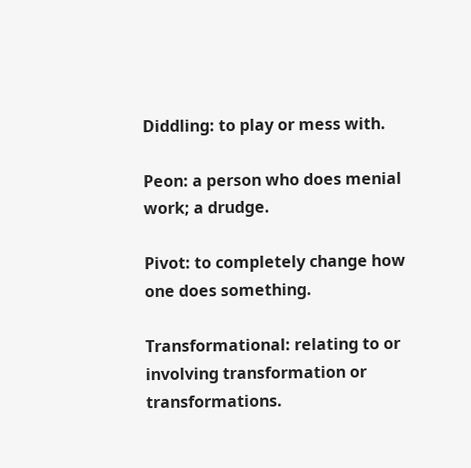Diddling: to play or mess with.

Peon: a person who does menial work; a drudge.

Pivot: to completely change how one does something.

Transformational: relating to or involving transformation or transformations.